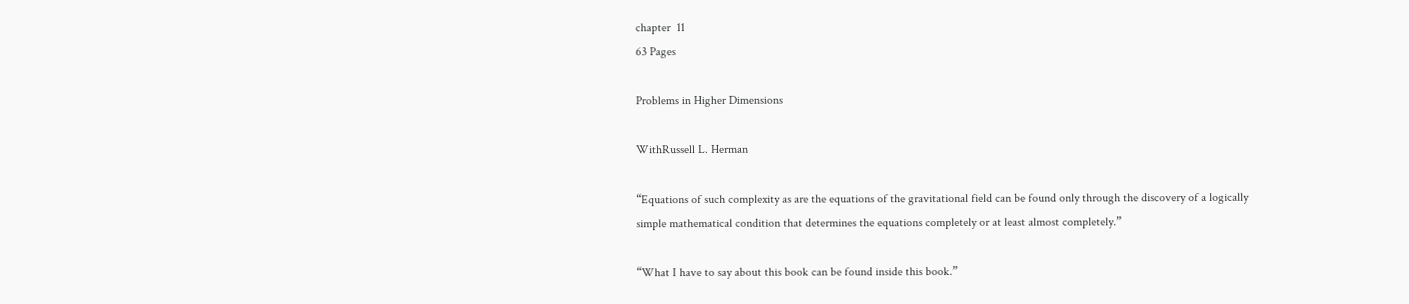chapter  11
63 Pages

Problems in Higher Dimensions

WithRussell L. Herman

“Equations of such complexity as are the equations of the gravitational field can be found only through the discovery of a logically simple mathematical condition that determines the equations completely or at least almost completely.”

“What I have to say about this book can be found inside this book.”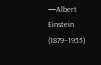—Albert Einstein (1879–1955)